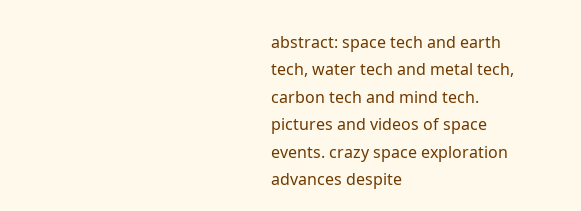abstract: space tech and earth tech, water tech and metal tech, carbon tech and mind tech. pictures and videos of space events. crazy space exploration advances despite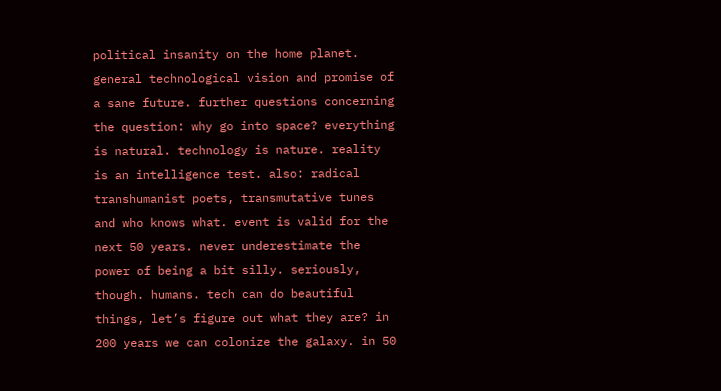political insanity on the home planet. general technological vision and promise of a sane future. further questions concerning the question: why go into space? everything is natural. technology is nature. reality is an intelligence test. also: radical transhumanist poets, transmutative tunes and who knows what. event is valid for the next 50 years. never underestimate the power of being a bit silly. seriously, though. humans. tech can do beautiful things, let’s figure out what they are? in 200 years we can colonize the galaxy. in 50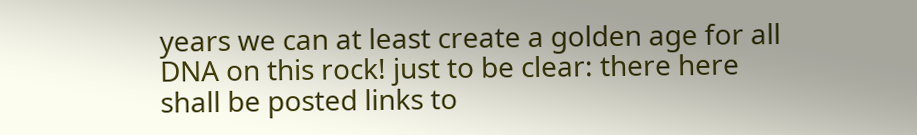years we can at least create a golden age for all DNA on this rock! just to be clear: there here shall be posted links to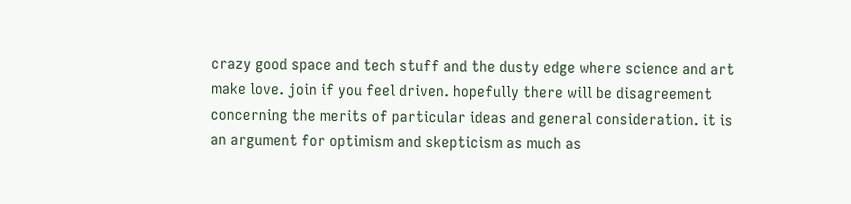crazy good space and tech stuff and the dusty edge where science and art make love. join if you feel driven. hopefully there will be disagreement concerning the merits of particular ideas and general consideration. it is an argument for optimism and skepticism as much as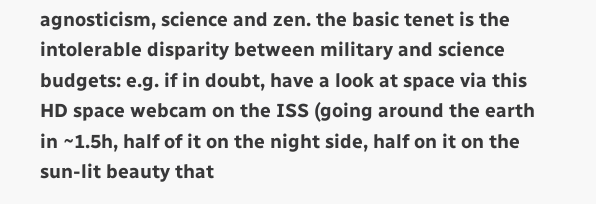agnosticism, science and zen. the basic tenet is the intolerable disparity between military and science budgets: e.g. if in doubt, have a look at space via this HD space webcam on the ISS (going around the earth in ~1.5h, half of it on the night side, half on it on the sun-lit beauty that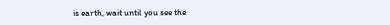is earth, wait until you see the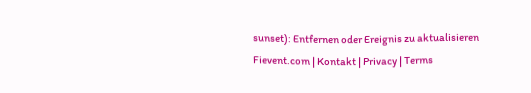sunset): Entfernen oder Ereignis zu aktualisieren Fievent.com | Kontakt | Privacy | Terms